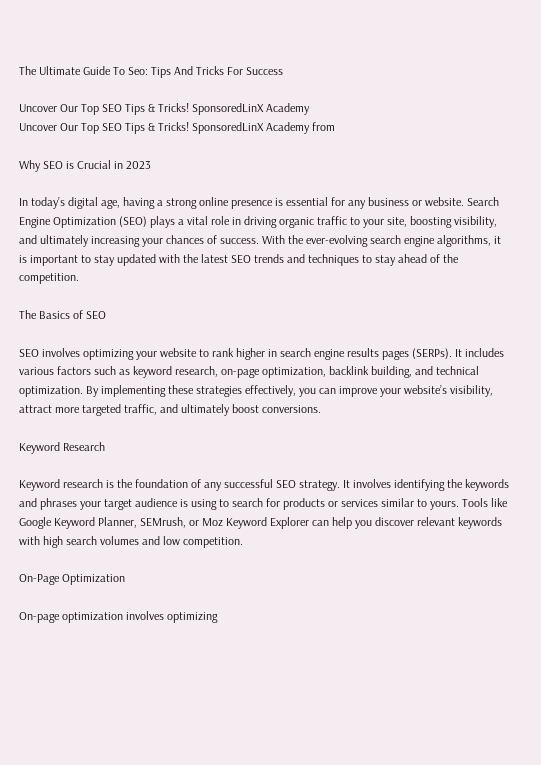The Ultimate Guide To Seo: Tips And Tricks For Success

Uncover Our Top SEO Tips & Tricks! SponsoredLinX Academy
Uncover Our Top SEO Tips & Tricks! SponsoredLinX Academy from

Why SEO is Crucial in 2023

In today’s digital age, having a strong online presence is essential for any business or website. Search Engine Optimization (SEO) plays a vital role in driving organic traffic to your site, boosting visibility, and ultimately increasing your chances of success. With the ever-evolving search engine algorithms, it is important to stay updated with the latest SEO trends and techniques to stay ahead of the competition.

The Basics of SEO

SEO involves optimizing your website to rank higher in search engine results pages (SERPs). It includes various factors such as keyword research, on-page optimization, backlink building, and technical optimization. By implementing these strategies effectively, you can improve your website’s visibility, attract more targeted traffic, and ultimately boost conversions.

Keyword Research

Keyword research is the foundation of any successful SEO strategy. It involves identifying the keywords and phrases your target audience is using to search for products or services similar to yours. Tools like Google Keyword Planner, SEMrush, or Moz Keyword Explorer can help you discover relevant keywords with high search volumes and low competition.

On-Page Optimization

On-page optimization involves optimizing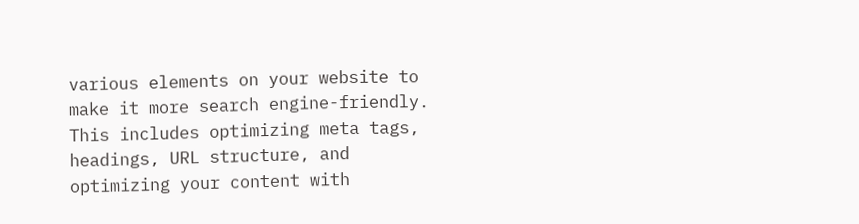various elements on your website to make it more search engine-friendly. This includes optimizing meta tags, headings, URL structure, and optimizing your content with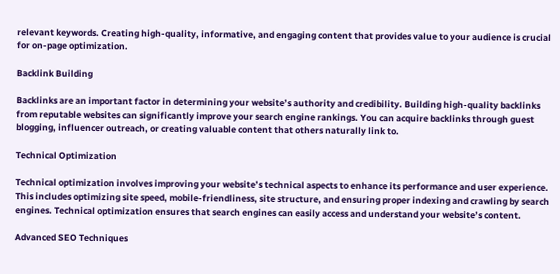relevant keywords. Creating high-quality, informative, and engaging content that provides value to your audience is crucial for on-page optimization.

Backlink Building

Backlinks are an important factor in determining your website’s authority and credibility. Building high-quality backlinks from reputable websites can significantly improve your search engine rankings. You can acquire backlinks through guest blogging, influencer outreach, or creating valuable content that others naturally link to.

Technical Optimization

Technical optimization involves improving your website’s technical aspects to enhance its performance and user experience. This includes optimizing site speed, mobile-friendliness, site structure, and ensuring proper indexing and crawling by search engines. Technical optimization ensures that search engines can easily access and understand your website’s content.

Advanced SEO Techniques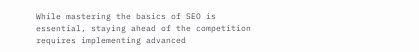While mastering the basics of SEO is essential, staying ahead of the competition requires implementing advanced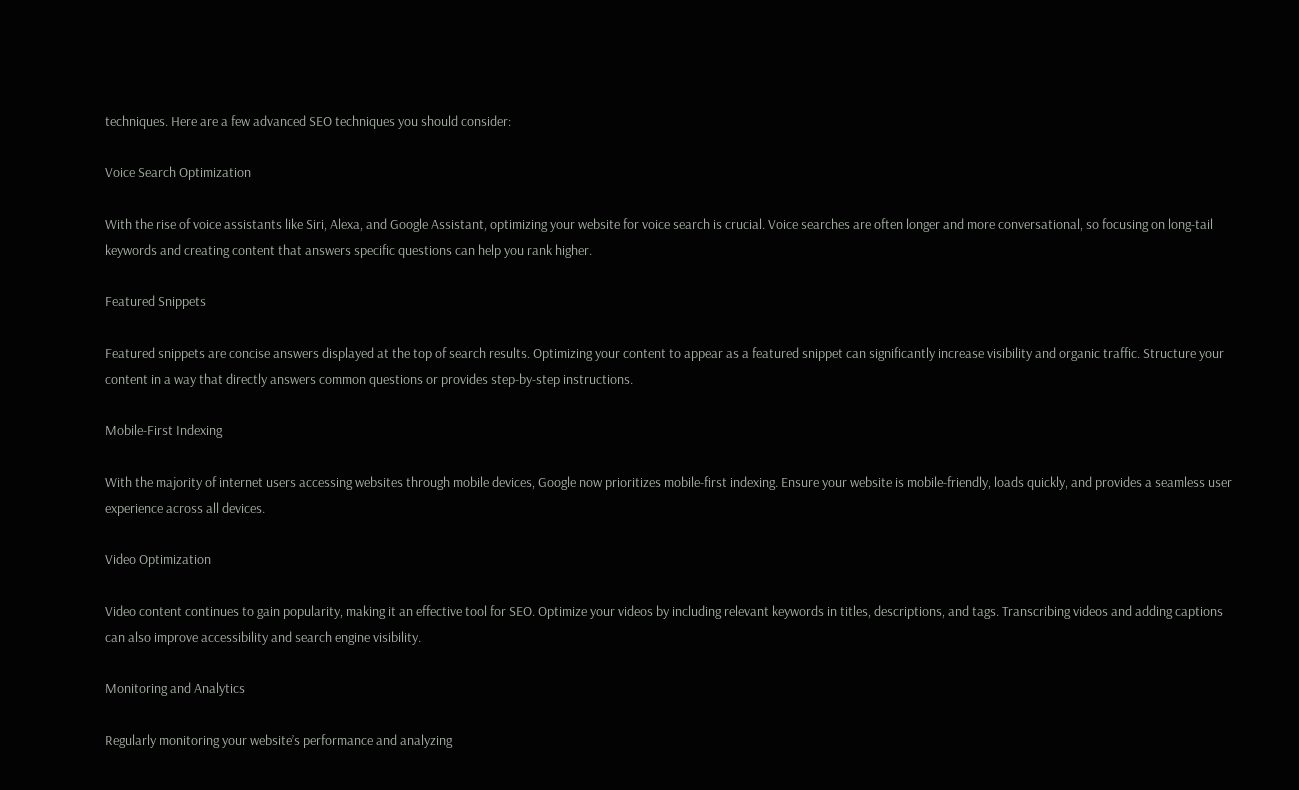techniques. Here are a few advanced SEO techniques you should consider:

Voice Search Optimization

With the rise of voice assistants like Siri, Alexa, and Google Assistant, optimizing your website for voice search is crucial. Voice searches are often longer and more conversational, so focusing on long-tail keywords and creating content that answers specific questions can help you rank higher.

Featured Snippets

Featured snippets are concise answers displayed at the top of search results. Optimizing your content to appear as a featured snippet can significantly increase visibility and organic traffic. Structure your content in a way that directly answers common questions or provides step-by-step instructions.

Mobile-First Indexing

With the majority of internet users accessing websites through mobile devices, Google now prioritizes mobile-first indexing. Ensure your website is mobile-friendly, loads quickly, and provides a seamless user experience across all devices.

Video Optimization

Video content continues to gain popularity, making it an effective tool for SEO. Optimize your videos by including relevant keywords in titles, descriptions, and tags. Transcribing videos and adding captions can also improve accessibility and search engine visibility.

Monitoring and Analytics

Regularly monitoring your website’s performance and analyzing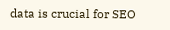data is crucial for SEO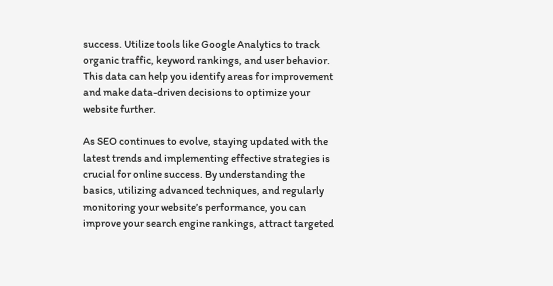success. Utilize tools like Google Analytics to track organic traffic, keyword rankings, and user behavior. This data can help you identify areas for improvement and make data-driven decisions to optimize your website further.

As SEO continues to evolve, staying updated with the latest trends and implementing effective strategies is crucial for online success. By understanding the basics, utilizing advanced techniques, and regularly monitoring your website’s performance, you can improve your search engine rankings, attract targeted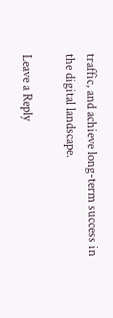traffic, and achieve long-term success in the digital landscape.

Leave a Reply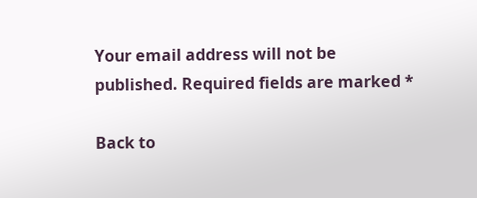Your email address will not be published. Required fields are marked *

Back to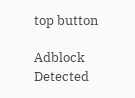top button

Adblock Detected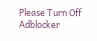Please Turn Off Adblocker